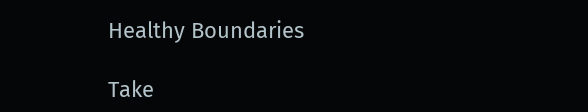Healthy Boundaries

Take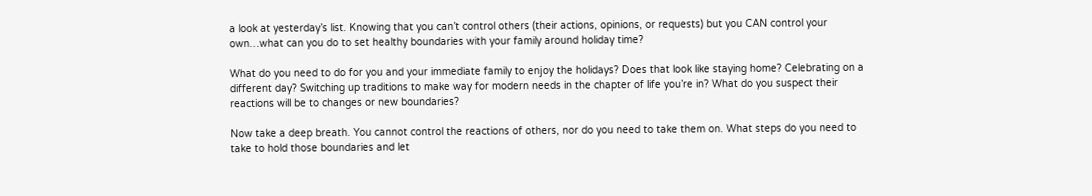a look at yesterday’s list. Knowing that you can’t control others (their actions, opinions, or requests) but you CAN control your own…what can you do to set healthy boundaries with your family around holiday time?

What do you need to do for you and your immediate family to enjoy the holidays? Does that look like staying home? Celebrating on a different day? Switching up traditions to make way for modern needs in the chapter of life you’re in? What do you suspect their reactions will be to changes or new boundaries?

Now take a deep breath. You cannot control the reactions of others, nor do you need to take them on. What steps do you need to take to hold those boundaries and let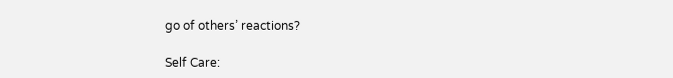go of others’ reactions?

Self Care: